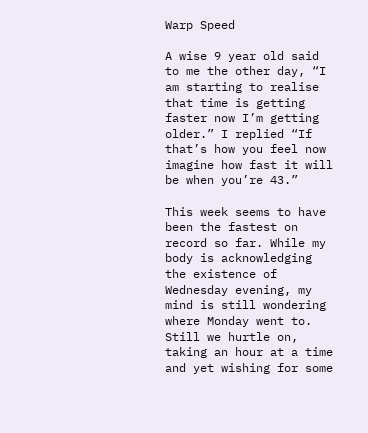Warp Speed

A wise 9 year old said to me the other day, “I am starting to realise that time is getting faster now I’m getting older.” I replied “If that’s how you feel now imagine how fast it will be when you’re 43.”

This week seems to have been the fastest on record so far. While my body is acknowledging the existence of Wednesday evening, my mind is still wondering where Monday went to. Still we hurtle on, taking an hour at a time and yet wishing for some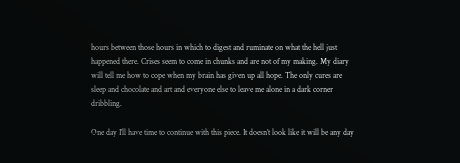hours between those hours in which to digest and ruminate on what the hell just happened there. Crises seem to come in chunks and are not of my making. My diary will tell me how to cope when my brain has given up all hope. The only cures are sleep and chocolate and art and everyone else to leave me alone in a dark corner dribbling.

One day I’ll have time to continue with this piece. It doesn’t look like it will be any day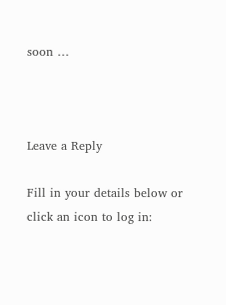soon …



Leave a Reply

Fill in your details below or click an icon to log in: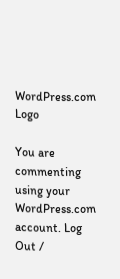WordPress.com Logo

You are commenting using your WordPress.com account. Log Out /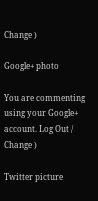Change )

Google+ photo

You are commenting using your Google+ account. Log Out /  Change )

Twitter picture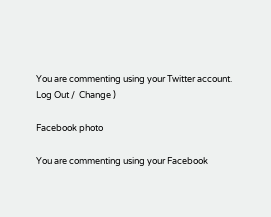You are commenting using your Twitter account. Log Out /  Change )

Facebook photo

You are commenting using your Facebook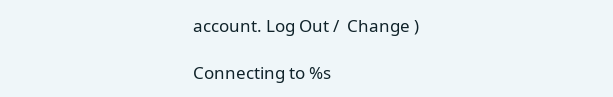account. Log Out /  Change )

Connecting to %s